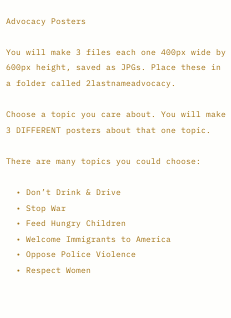Advocacy Posters

You will make 3 files each one 400px wide by 600px height, saved as JPGs. Place these in a folder called 2lastnameadvocacy.

Choose a topic you care about. You will make 3 DIFFERENT posters about that one topic.

There are many topics you could choose:

  • Don’t Drink & Drive
  • Stop War
  • Feed Hungry Children
  • Welcome Immigrants to America
  • Oppose Police Violence
  • Respect Women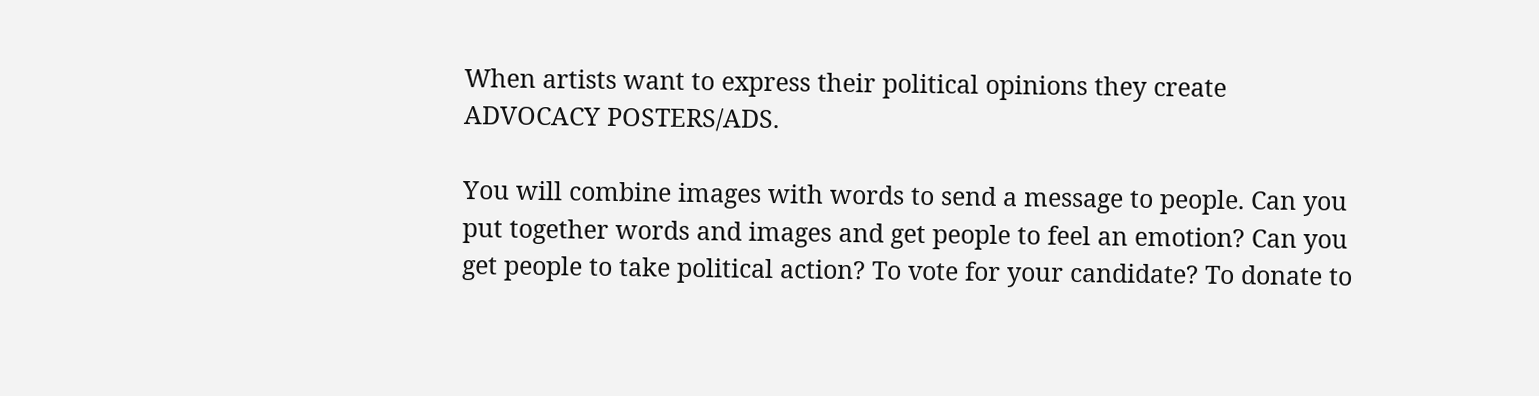When artists want to express their political opinions they create ADVOCACY POSTERS/ADS.

You will combine images with words to send a message to people. Can you put together words and images and get people to feel an emotion? Can you get people to take political action? To vote for your candidate? To donate to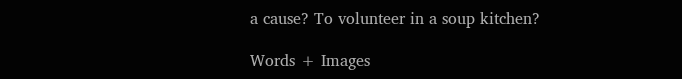a cause? To volunteer in a soup kitchen?

Words + Images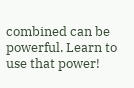combined can be powerful. Learn to use that power!